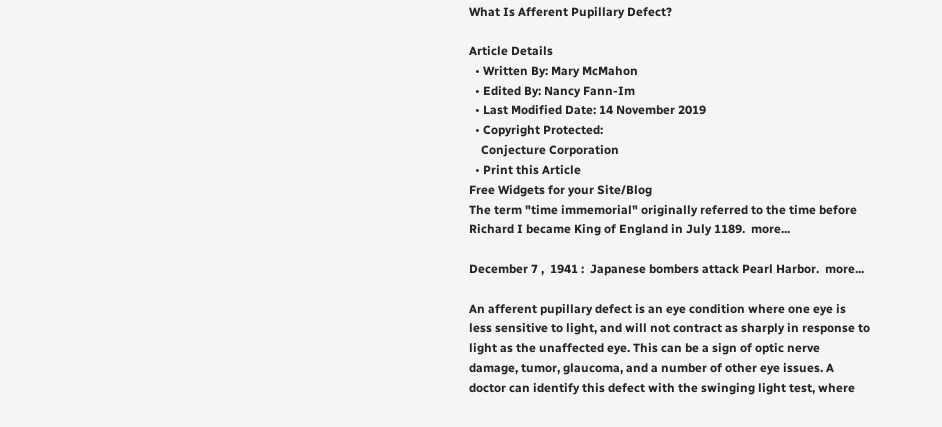What Is Afferent Pupillary Defect?

Article Details
  • Written By: Mary McMahon
  • Edited By: Nancy Fann-Im
  • Last Modified Date: 14 November 2019
  • Copyright Protected:
    Conjecture Corporation
  • Print this Article
Free Widgets for your Site/Blog
The term "time immemorial" originally referred to the time before Richard I became King of England in July 1189.  more...

December 7 ,  1941 :  Japanese bombers attack Pearl Harbor.  more...

An afferent pupillary defect is an eye condition where one eye is less sensitive to light, and will not contract as sharply in response to light as the unaffected eye. This can be a sign of optic nerve damage, tumor, glaucoma, and a number of other eye issues. A doctor can identify this defect with the swinging light test, where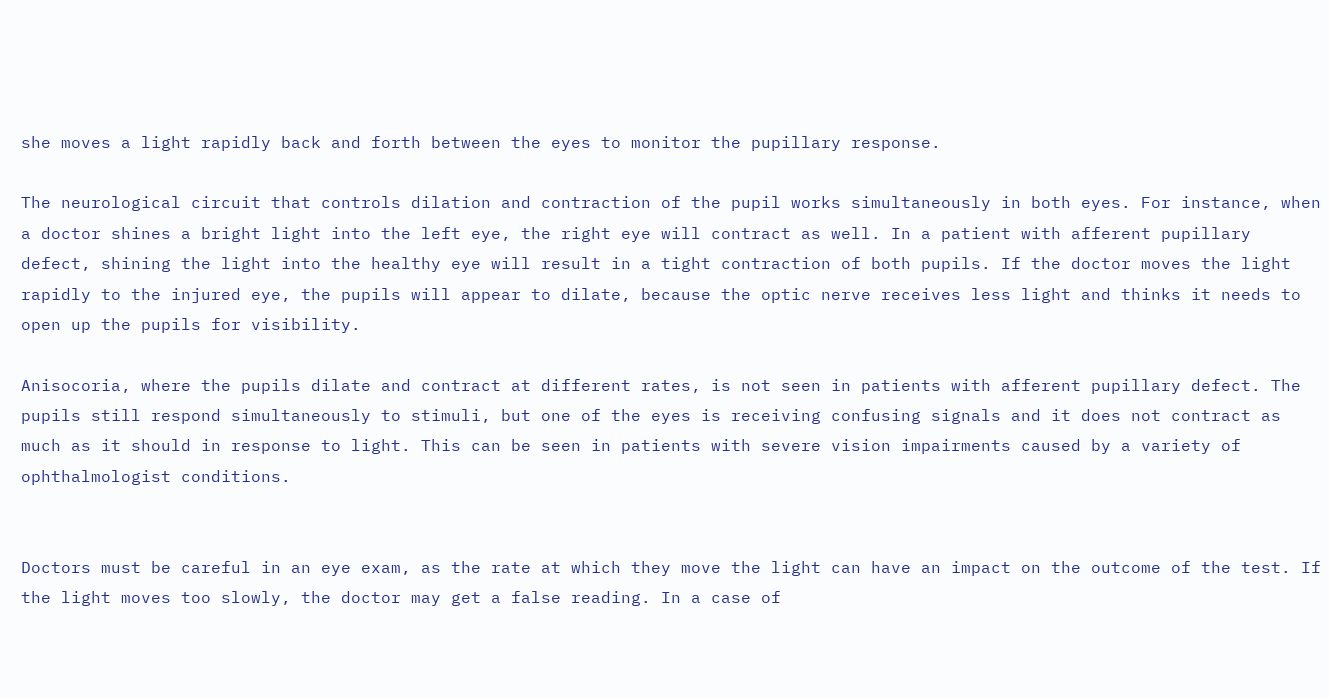she moves a light rapidly back and forth between the eyes to monitor the pupillary response.

The neurological circuit that controls dilation and contraction of the pupil works simultaneously in both eyes. For instance, when a doctor shines a bright light into the left eye, the right eye will contract as well. In a patient with afferent pupillary defect, shining the light into the healthy eye will result in a tight contraction of both pupils. If the doctor moves the light rapidly to the injured eye, the pupils will appear to dilate, because the optic nerve receives less light and thinks it needs to open up the pupils for visibility.

Anisocoria, where the pupils dilate and contract at different rates, is not seen in patients with afferent pupillary defect. The pupils still respond simultaneously to stimuli, but one of the eyes is receiving confusing signals and it does not contract as much as it should in response to light. This can be seen in patients with severe vision impairments caused by a variety of ophthalmologist conditions.


Doctors must be careful in an eye exam, as the rate at which they move the light can have an impact on the outcome of the test. If the light moves too slowly, the doctor may get a false reading. In a case of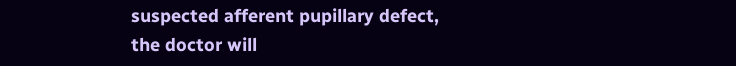suspected afferent pupillary defect, the doctor will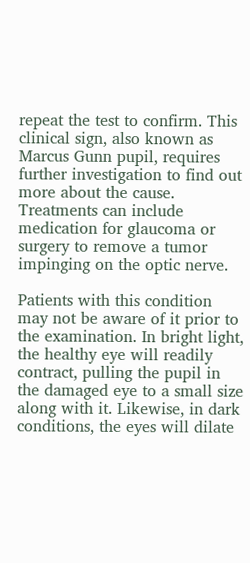repeat the test to confirm. This clinical sign, also known as Marcus Gunn pupil, requires further investigation to find out more about the cause. Treatments can include medication for glaucoma or surgery to remove a tumor impinging on the optic nerve.

Patients with this condition may not be aware of it prior to the examination. In bright light, the healthy eye will readily contract, pulling the pupil in the damaged eye to a small size along with it. Likewise, in dark conditions, the eyes will dilate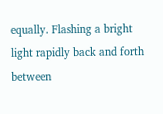equally. Flashing a bright light rapidly back and forth between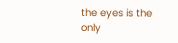the eyes is the only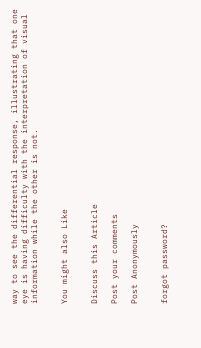way to see the differential response, illustrating that one eye is having difficulty with the interpretation of visual information while the other is not.


You might also Like


Discuss this Article

Post your comments

Post Anonymously


forgot password?